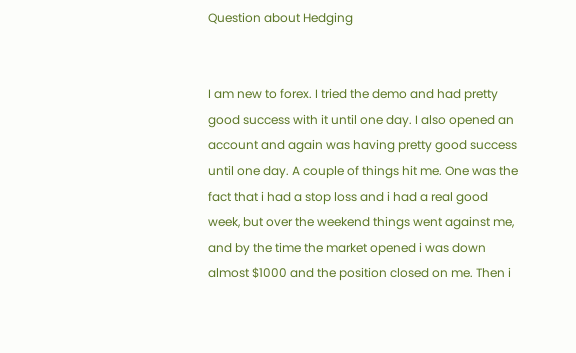Question about Hedging


I am new to forex. I tried the demo and had pretty good success with it until one day. I also opened an account and again was having pretty good success until one day. A couple of things hit me. One was the fact that i had a stop loss and i had a real good week, but over the weekend things went against me, and by the time the market opened i was down almost $1000 and the position closed on me. Then i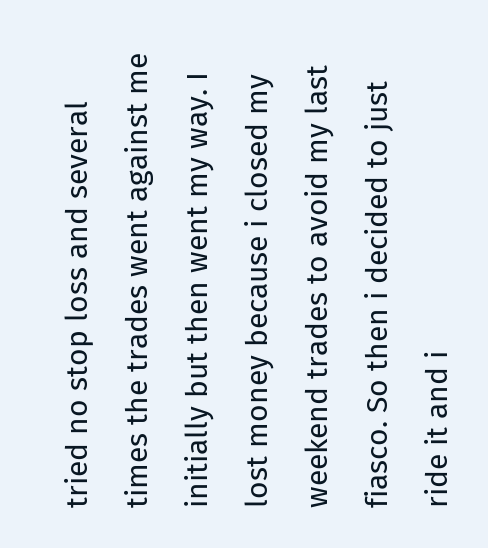tried no stop loss and several times the trades went against me initially but then went my way. I lost money because i closed my weekend trades to avoid my last fiasco. So then i decided to just ride it and i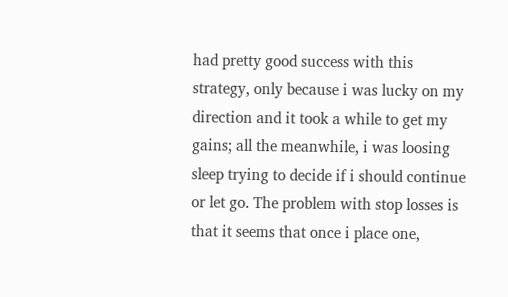had pretty good success with this strategy, only because i was lucky on my direction and it took a while to get my gains; all the meanwhile, i was loosing sleep trying to decide if i should continue or let go. The problem with stop losses is that it seems that once i place one,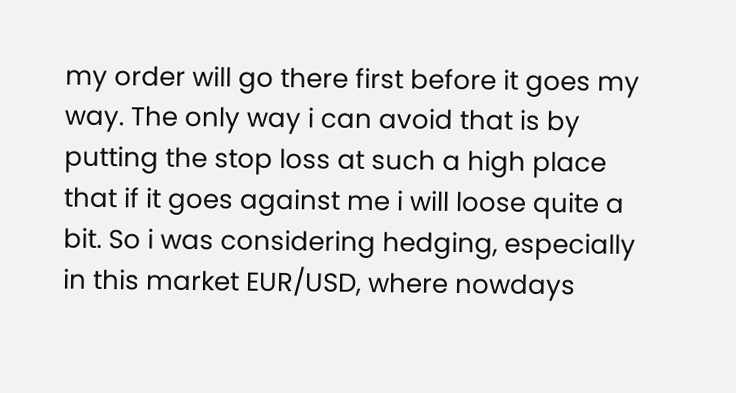my order will go there first before it goes my way. The only way i can avoid that is by putting the stop loss at such a high place that if it goes against me i will loose quite a bit. So i was considering hedging, especially in this market EUR/USD, where nowdays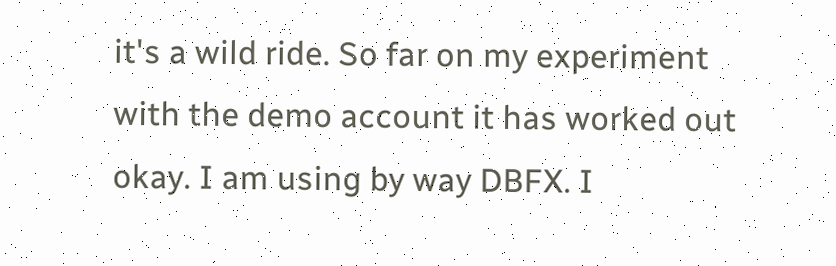it's a wild ride. So far on my experiment with the demo account it has worked out okay. I am using by way DBFX. I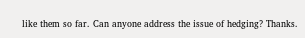like them so far. Can anyone address the issue of hedging? Thanks.